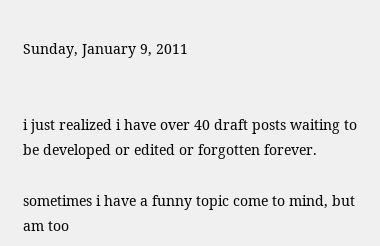Sunday, January 9, 2011


i just realized i have over 40 draft posts waiting to be developed or edited or forgotten forever.

sometimes i have a funny topic come to mind, but am too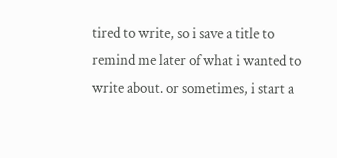tired to write, so i save a title to remind me later of what i wanted to write about. or sometimes, i start a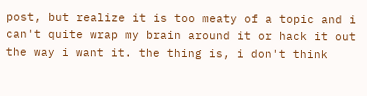post, but realize it is too meaty of a topic and i can't quite wrap my brain around it or hack it out the way i want it. the thing is, i don't think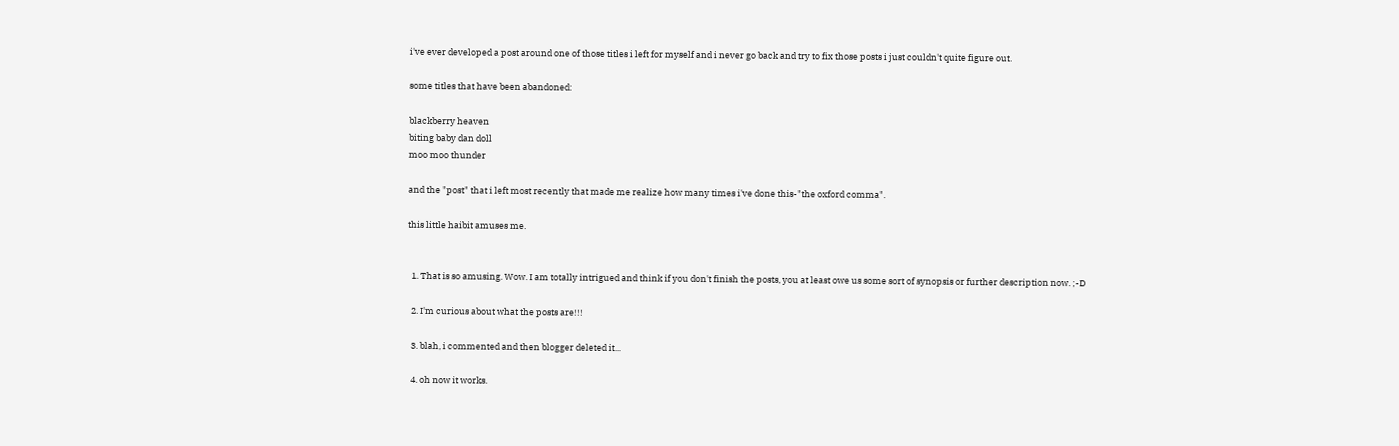i've ever developed a post around one of those titles i left for myself and i never go back and try to fix those posts i just couldn't quite figure out.

some titles that have been abandoned:

blackberry heaven
biting baby dan doll
moo moo thunder

and the "post" that i left most recently that made me realize how many times i've done this-"the oxford comma".

this little haibit amuses me.


  1. That is so amusing. Wow. I am totally intrigued and think if you don't finish the posts, you at least owe us some sort of synopsis or further description now. ;-D

  2. I'm curious about what the posts are!!!

  3. blah, i commented and then blogger deleted it...

  4. oh now it works.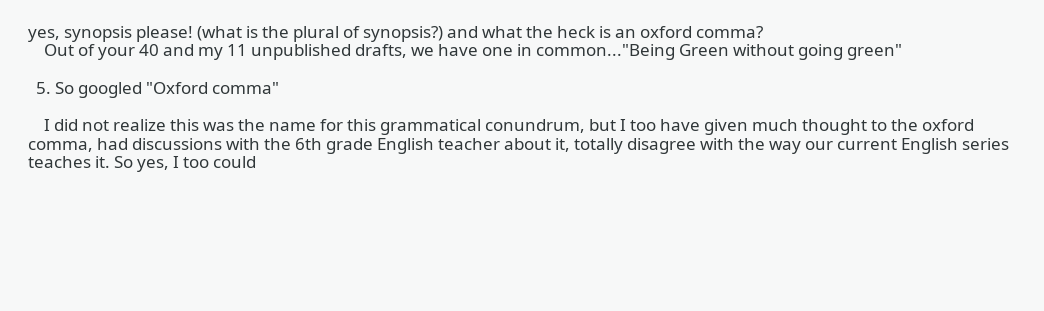yes, synopsis please! (what is the plural of synopsis?) and what the heck is an oxford comma?
    Out of your 40 and my 11 unpublished drafts, we have one in common..."Being Green without going green"

  5. So googled "Oxford comma"

    I did not realize this was the name for this grammatical conundrum, but I too have given much thought to the oxford comma, had discussions with the 6th grade English teacher about it, totally disagree with the way our current English series teaches it. So yes, I too could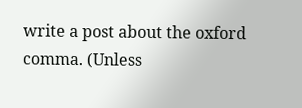write a post about the oxford comma. (Unless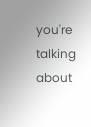you're talking about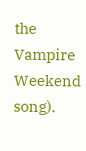the Vampire Weekend song).